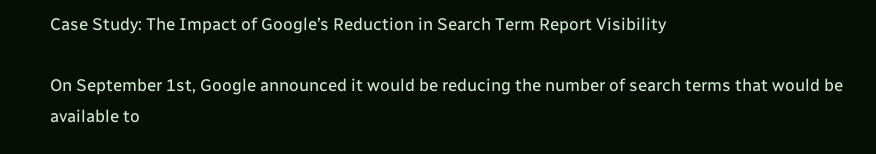Case Study: The Impact of Google’s Reduction in Search Term Report Visibility

On September 1st, Google announced it would be reducing the number of search terms that would be available to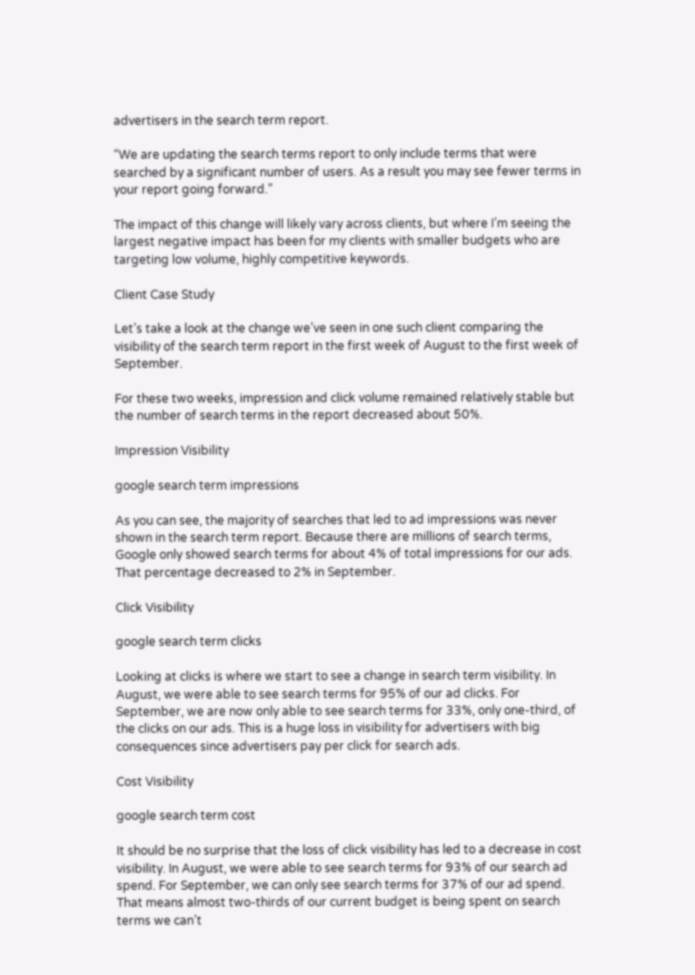advertisers in the search term report.

“We are updating the search terms report to only include terms that were searched by a significant number of users. As a result you may see fewer terms in your report going forward.”

The impact of this change will likely vary across clients, but where I’m seeing the largest negative impact has been for my clients with smaller budgets who are targeting low volume, highly competitive keywords.

Client Case Study

Let’s take a look at the change we’ve seen in one such client comparing the visibility of the search term report in the first week of August to the first week of September.

For these two weeks, impression and click volume remained relatively stable but the number of search terms in the report decreased about 50%.

Impression Visibility

google search term impressions

As you can see, the majority of searches that led to ad impressions was never shown in the search term report. Because there are millions of search terms, Google only showed search terms for about 4% of total impressions for our ads. That percentage decreased to 2% in September.

Click Visibility

google search term clicks

Looking at clicks is where we start to see a change in search term visibility. In August, we were able to see search terms for 95% of our ad clicks. For September, we are now only able to see search terms for 33%, only one-third, of the clicks on our ads. This is a huge loss in visibility for advertisers with big consequences since advertisers pay per click for search ads.

Cost Visibility

google search term cost

It should be no surprise that the loss of click visibility has led to a decrease in cost visibility. In August, we were able to see search terms for 93% of our search ad spend. For September, we can only see search terms for 37% of our ad spend. That means almost two-thirds of our current budget is being spent on search terms we can’t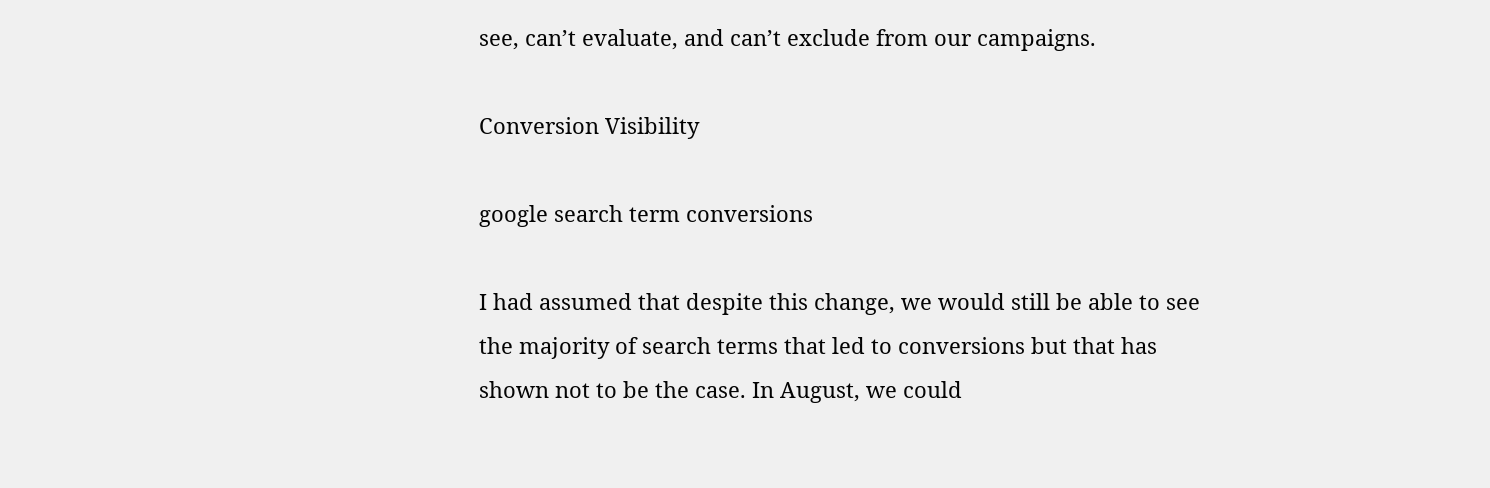see, can’t evaluate, and can’t exclude from our campaigns.

Conversion Visibility

google search term conversions

I had assumed that despite this change, we would still be able to see the majority of search terms that led to conversions but that has shown not to be the case. In August, we could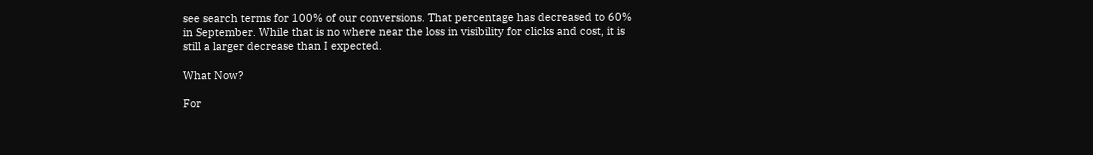see search terms for 100% of our conversions. That percentage has decreased to 60% in September. While that is no where near the loss in visibility for clicks and cost, it is still a larger decrease than I expected.

What Now?

For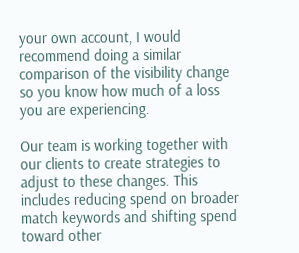your own account, I would recommend doing a similar comparison of the visibility change so you know how much of a loss you are experiencing.

Our team is working together with our clients to create strategies to adjust to these changes. This includes reducing spend on broader match keywords and shifting spend toward other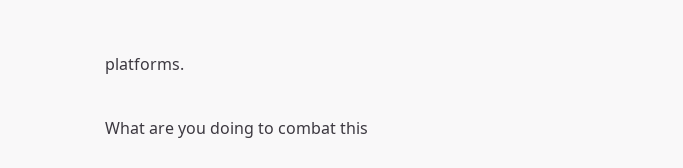platforms.

What are you doing to combat this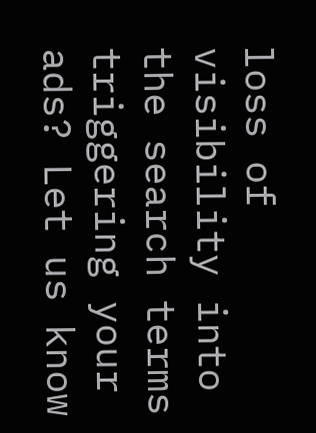loss of visibility into the search terms triggering your ads? Let us know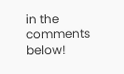in the comments below!